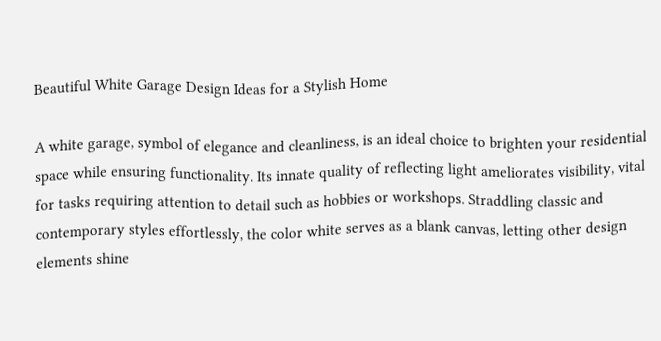Beautiful White Garage Design Ideas for a Stylish Home

A white garage, symbol of elegance and cleanliness, is an ideal choice to brighten your residential space while ensuring functionality. Its innate quality of reflecting light ameliorates visibility, vital for tasks requiring attention to detail such as hobbies or workshops. Straddling classic and contemporary styles effortlessly, the color white serves as a blank canvas, letting other design elements shine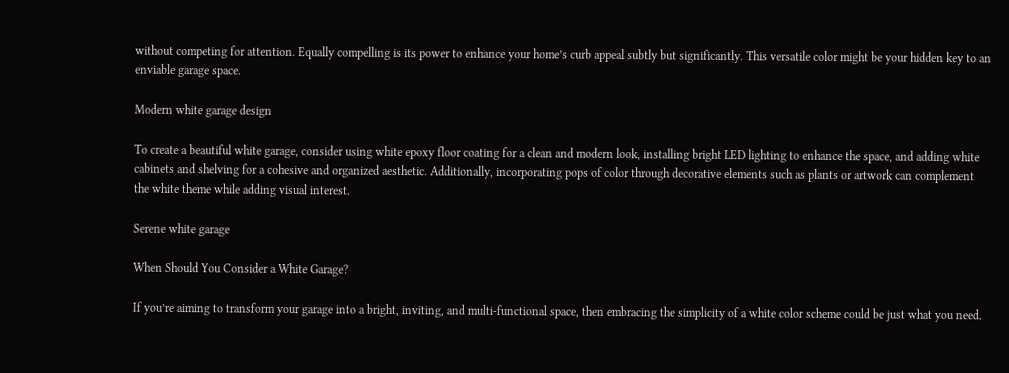without competing for attention. Equally compelling is its power to enhance your home’s curb appeal subtly but significantly. This versatile color might be your hidden key to an enviable garage space.

Modern white garage design

To create a beautiful white garage, consider using white epoxy floor coating for a clean and modern look, installing bright LED lighting to enhance the space, and adding white cabinets and shelving for a cohesive and organized aesthetic. Additionally, incorporating pops of color through decorative elements such as plants or artwork can complement the white theme while adding visual interest.

Serene white garage

When Should You Consider a White Garage?

If you’re aiming to transform your garage into a bright, inviting, and multi-functional space, then embracing the simplicity of a white color scheme could be just what you need.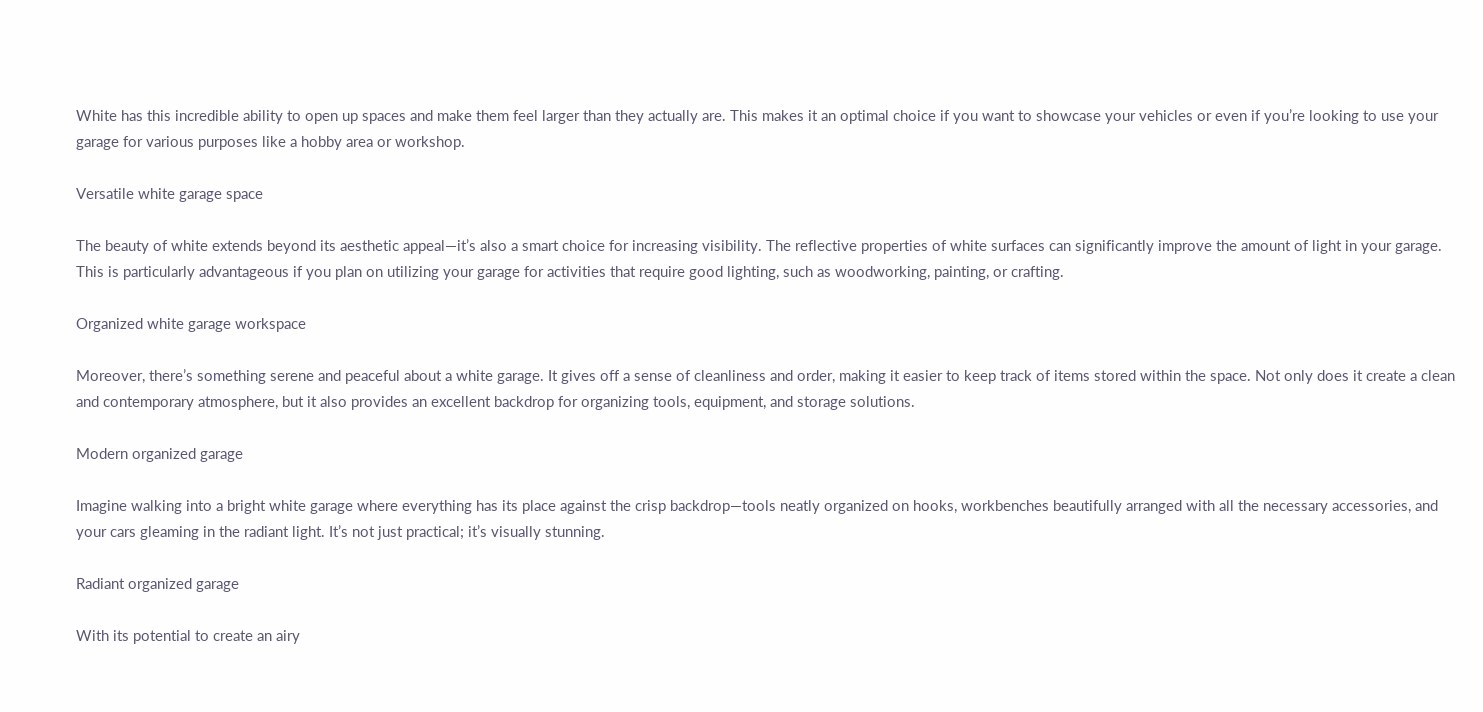White has this incredible ability to open up spaces and make them feel larger than they actually are. This makes it an optimal choice if you want to showcase your vehicles or even if you’re looking to use your garage for various purposes like a hobby area or workshop.

Versatile white garage space

The beauty of white extends beyond its aesthetic appeal—it’s also a smart choice for increasing visibility. The reflective properties of white surfaces can significantly improve the amount of light in your garage. This is particularly advantageous if you plan on utilizing your garage for activities that require good lighting, such as woodworking, painting, or crafting.

Organized white garage workspace

Moreover, there’s something serene and peaceful about a white garage. It gives off a sense of cleanliness and order, making it easier to keep track of items stored within the space. Not only does it create a clean and contemporary atmosphere, but it also provides an excellent backdrop for organizing tools, equipment, and storage solutions.

Modern organized garage

Imagine walking into a bright white garage where everything has its place against the crisp backdrop—tools neatly organized on hooks, workbenches beautifully arranged with all the necessary accessories, and your cars gleaming in the radiant light. It’s not just practical; it’s visually stunning.

Radiant organized garage

With its potential to create an airy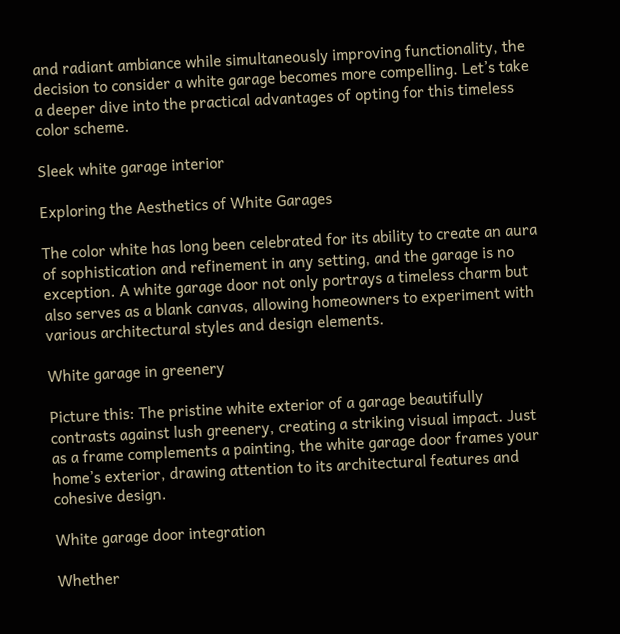and radiant ambiance while simultaneously improving functionality, the decision to consider a white garage becomes more compelling. Let’s take a deeper dive into the practical advantages of opting for this timeless color scheme.

Sleek white garage interior

Exploring the Aesthetics of White Garages

The color white has long been celebrated for its ability to create an aura of sophistication and refinement in any setting, and the garage is no exception. A white garage door not only portrays a timeless charm but also serves as a blank canvas, allowing homeowners to experiment with various architectural styles and design elements.

White garage in greenery

Picture this: The pristine white exterior of a garage beautifully contrasts against lush greenery, creating a striking visual impact. Just as a frame complements a painting, the white garage door frames your home’s exterior, drawing attention to its architectural features and cohesive design.

White garage door integration

Whether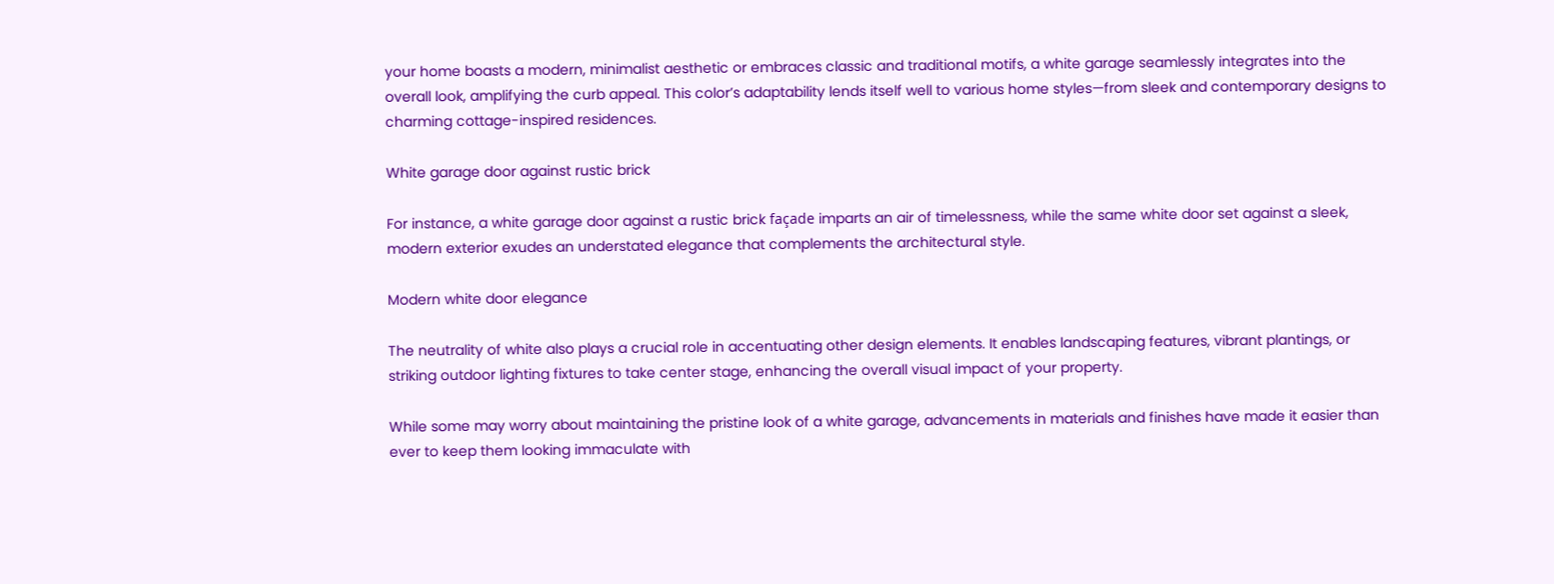your home boasts a modern, minimalist aesthetic or embraces classic and traditional motifs, a white garage seamlessly integrates into the overall look, amplifying the curb appeal. This color’s adaptability lends itself well to various home styles—from sleek and contemporary designs to charming cottage-inspired residences.

White garage door against rustic brick

For instance, a white garage door against a rustic brick façade imparts an air of timelessness, while the same white door set against a sleek, modern exterior exudes an understated elegance that complements the architectural style.

Modern white door elegance

The neutrality of white also plays a crucial role in accentuating other design elements. It enables landscaping features, vibrant plantings, or striking outdoor lighting fixtures to take center stage, enhancing the overall visual impact of your property.

While some may worry about maintaining the pristine look of a white garage, advancements in materials and finishes have made it easier than ever to keep them looking immaculate with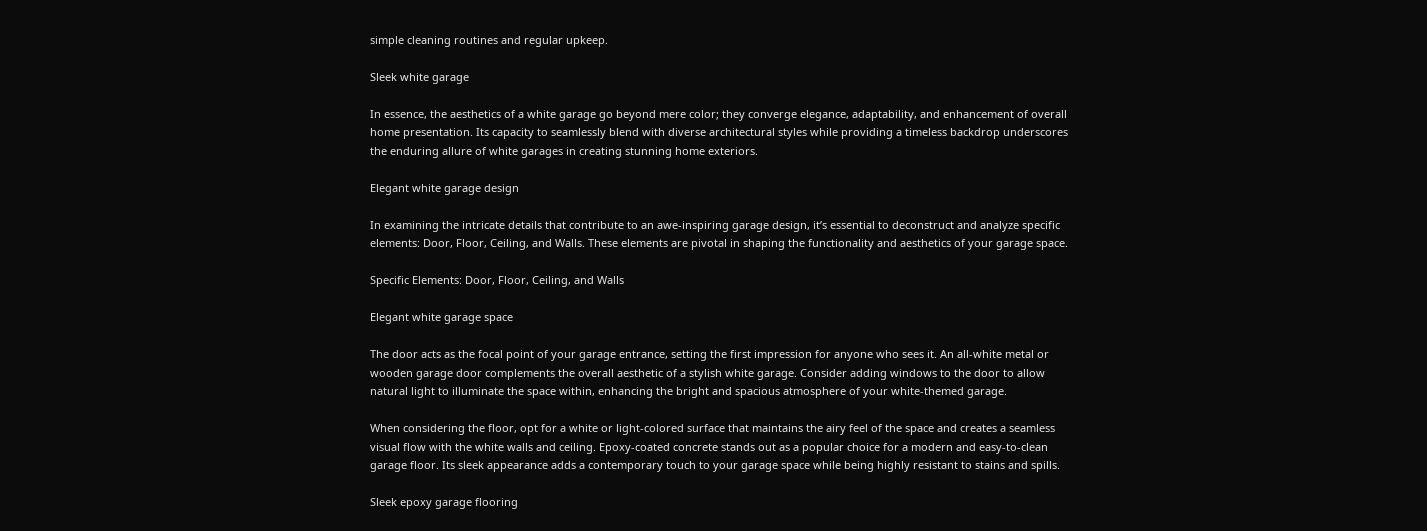simple cleaning routines and regular upkeep.

Sleek white garage

In essence, the aesthetics of a white garage go beyond mere color; they converge elegance, adaptability, and enhancement of overall home presentation. Its capacity to seamlessly blend with diverse architectural styles while providing a timeless backdrop underscores the enduring allure of white garages in creating stunning home exteriors.

Elegant white garage design

In examining the intricate details that contribute to an awe-inspiring garage design, it’s essential to deconstruct and analyze specific elements: Door, Floor, Ceiling, and Walls. These elements are pivotal in shaping the functionality and aesthetics of your garage space.

Specific Elements: Door, Floor, Ceiling, and Walls

Elegant white garage space

The door acts as the focal point of your garage entrance, setting the first impression for anyone who sees it. An all-white metal or wooden garage door complements the overall aesthetic of a stylish white garage. Consider adding windows to the door to allow natural light to illuminate the space within, enhancing the bright and spacious atmosphere of your white-themed garage.

When considering the floor, opt for a white or light-colored surface that maintains the airy feel of the space and creates a seamless visual flow with the white walls and ceiling. Epoxy-coated concrete stands out as a popular choice for a modern and easy-to-clean garage floor. Its sleek appearance adds a contemporary touch to your garage space while being highly resistant to stains and spills.

Sleek epoxy garage flooring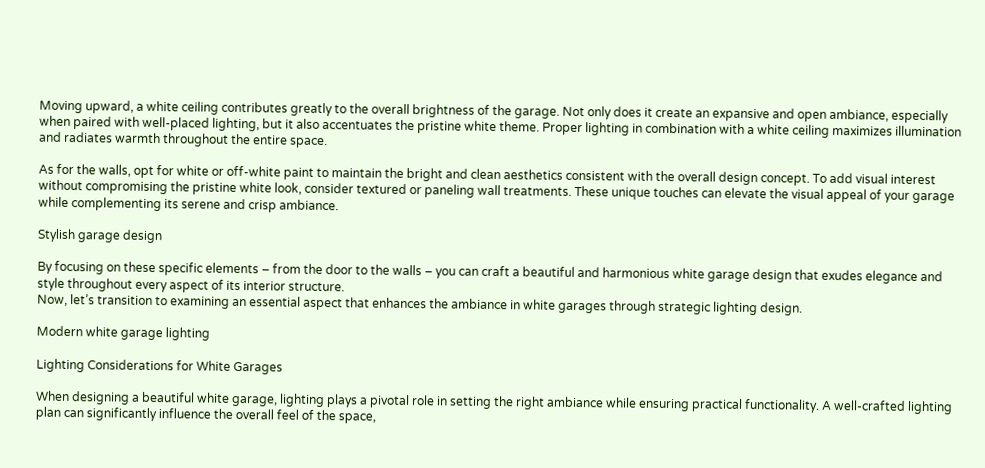Moving upward, a white ceiling contributes greatly to the overall brightness of the garage. Not only does it create an expansive and open ambiance, especially when paired with well-placed lighting, but it also accentuates the pristine white theme. Proper lighting in combination with a white ceiling maximizes illumination and radiates warmth throughout the entire space.

As for the walls, opt for white or off-white paint to maintain the bright and clean aesthetics consistent with the overall design concept. To add visual interest without compromising the pristine white look, consider textured or paneling wall treatments. These unique touches can elevate the visual appeal of your garage while complementing its serene and crisp ambiance.

Stylish garage design

By focusing on these specific elements – from the door to the walls – you can craft a beautiful and harmonious white garage design that exudes elegance and style throughout every aspect of its interior structure.
Now, let’s transition to examining an essential aspect that enhances the ambiance in white garages through strategic lighting design.

Modern white garage lighting

Lighting Considerations for White Garages

When designing a beautiful white garage, lighting plays a pivotal role in setting the right ambiance while ensuring practical functionality. A well-crafted lighting plan can significantly influence the overall feel of the space,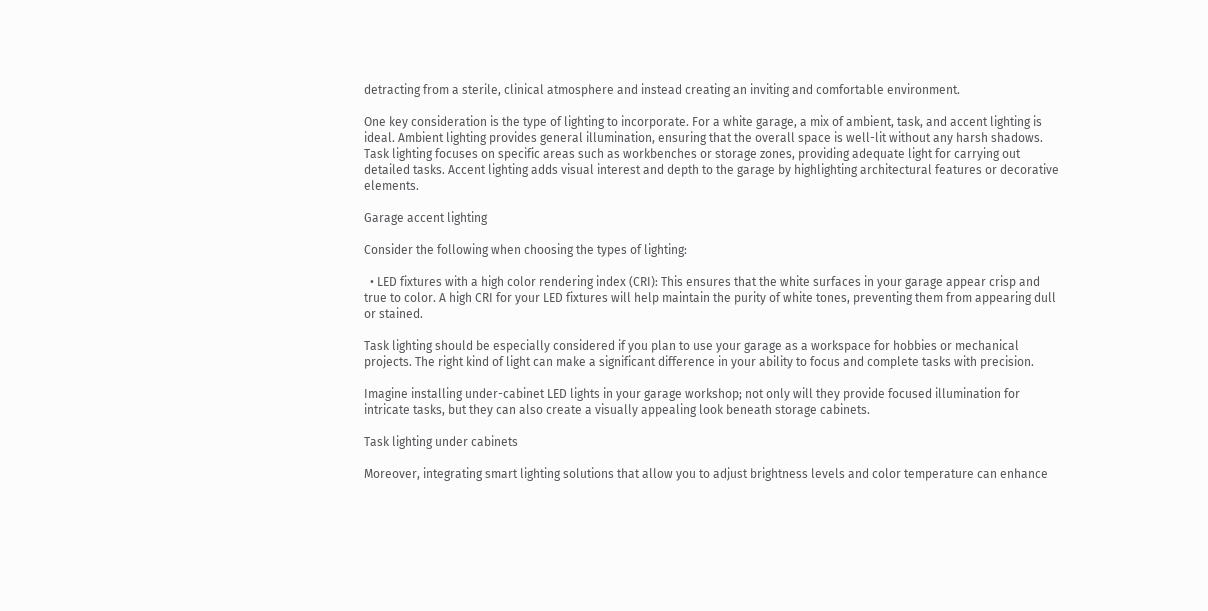detracting from a sterile, clinical atmosphere and instead creating an inviting and comfortable environment.

One key consideration is the type of lighting to incorporate. For a white garage, a mix of ambient, task, and accent lighting is ideal. Ambient lighting provides general illumination, ensuring that the overall space is well-lit without any harsh shadows. Task lighting focuses on specific areas such as workbenches or storage zones, providing adequate light for carrying out detailed tasks. Accent lighting adds visual interest and depth to the garage by highlighting architectural features or decorative elements.

Garage accent lighting

Consider the following when choosing the types of lighting:

  • LED fixtures with a high color rendering index (CRI): This ensures that the white surfaces in your garage appear crisp and true to color. A high CRI for your LED fixtures will help maintain the purity of white tones, preventing them from appearing dull or stained.

Task lighting should be especially considered if you plan to use your garage as a workspace for hobbies or mechanical projects. The right kind of light can make a significant difference in your ability to focus and complete tasks with precision.

Imagine installing under-cabinet LED lights in your garage workshop; not only will they provide focused illumination for intricate tasks, but they can also create a visually appealing look beneath storage cabinets.

Task lighting under cabinets

Moreover, integrating smart lighting solutions that allow you to adjust brightness levels and color temperature can enhance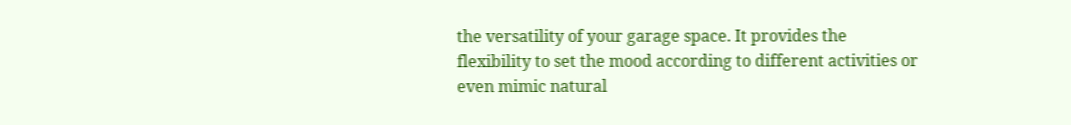the versatility of your garage space. It provides the flexibility to set the mood according to different activities or even mimic natural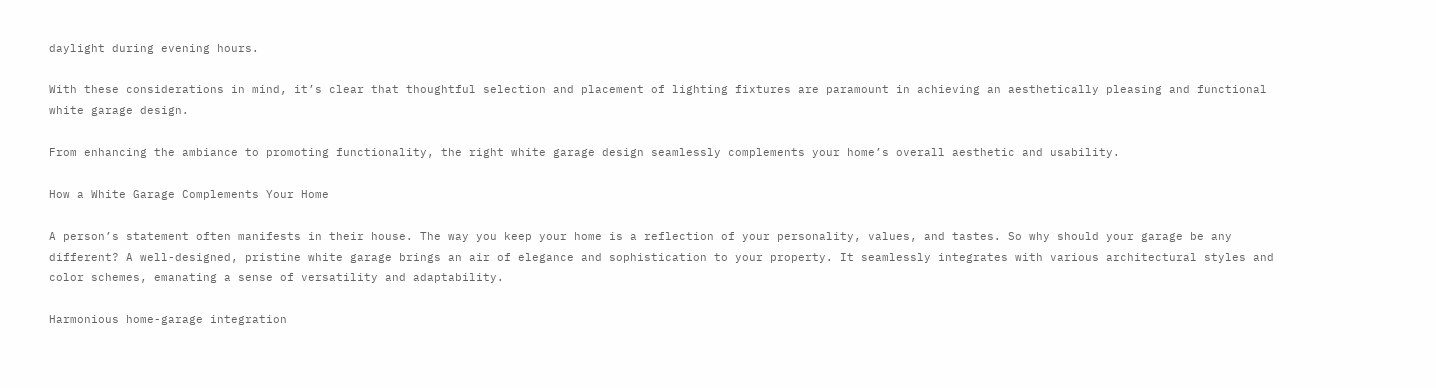daylight during evening hours.

With these considerations in mind, it’s clear that thoughtful selection and placement of lighting fixtures are paramount in achieving an aesthetically pleasing and functional white garage design.

From enhancing the ambiance to promoting functionality, the right white garage design seamlessly complements your home’s overall aesthetic and usability.

How a White Garage Complements Your Home

A person’s statement often manifests in their house. The way you keep your home is a reflection of your personality, values, and tastes. So why should your garage be any different? A well-designed, pristine white garage brings an air of elegance and sophistication to your property. It seamlessly integrates with various architectural styles and color schemes, emanating a sense of versatility and adaptability.

Harmonious home-garage integration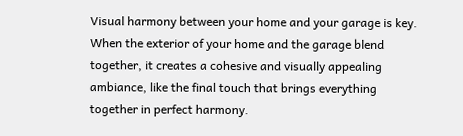Visual harmony between your home and your garage is key. When the exterior of your home and the garage blend together, it creates a cohesive and visually appealing ambiance, like the final touch that brings everything together in perfect harmony.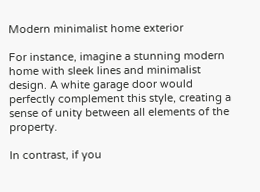Modern minimalist home exterior

For instance, imagine a stunning modern home with sleek lines and minimalist design. A white garage door would perfectly complement this style, creating a sense of unity between all elements of the property.

In contrast, if you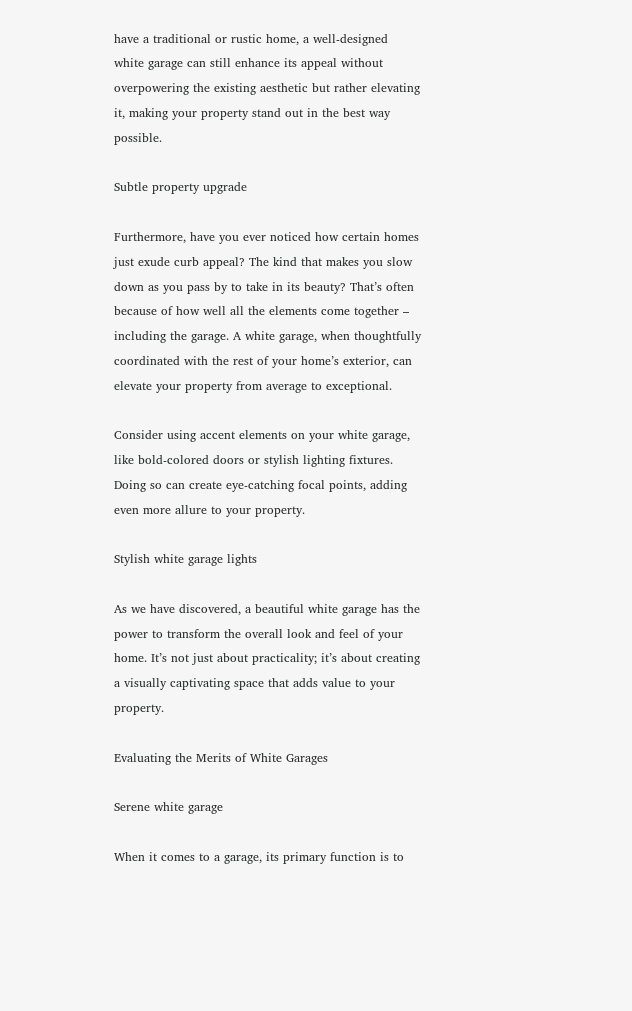have a traditional or rustic home, a well-designed white garage can still enhance its appeal without overpowering the existing aesthetic but rather elevating it, making your property stand out in the best way possible.

Subtle property upgrade

Furthermore, have you ever noticed how certain homes just exude curb appeal? The kind that makes you slow down as you pass by to take in its beauty? That’s often because of how well all the elements come together – including the garage. A white garage, when thoughtfully coordinated with the rest of your home’s exterior, can elevate your property from average to exceptional.

Consider using accent elements on your white garage, like bold-colored doors or stylish lighting fixtures. Doing so can create eye-catching focal points, adding even more allure to your property.

Stylish white garage lights

As we have discovered, a beautiful white garage has the power to transform the overall look and feel of your home. It’s not just about practicality; it’s about creating a visually captivating space that adds value to your property.

Evaluating the Merits of White Garages

Serene white garage

When it comes to a garage, its primary function is to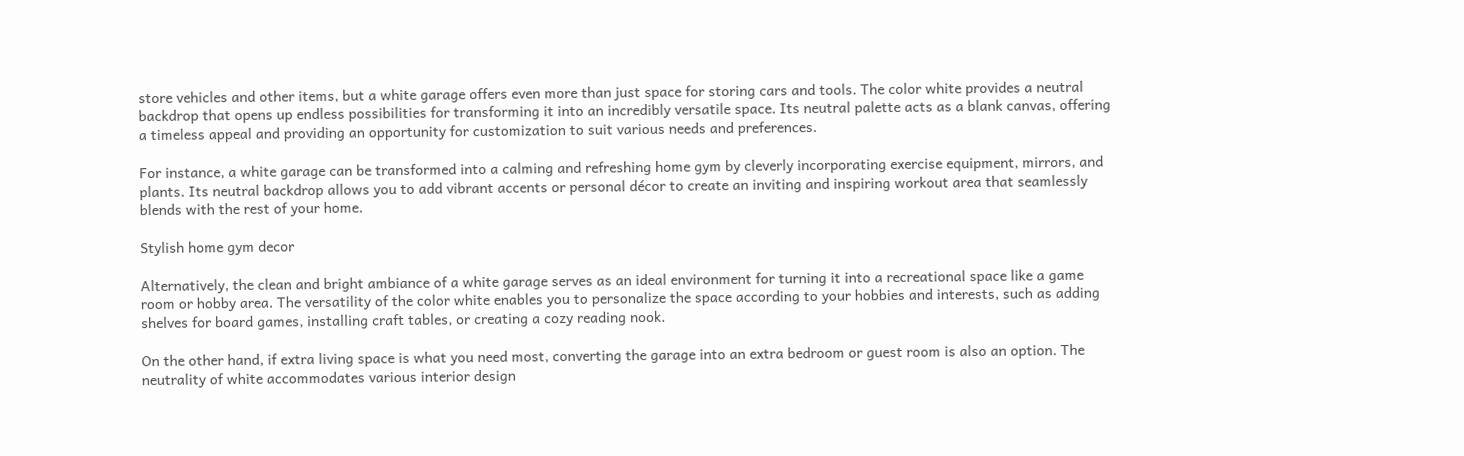store vehicles and other items, but a white garage offers even more than just space for storing cars and tools. The color white provides a neutral backdrop that opens up endless possibilities for transforming it into an incredibly versatile space. Its neutral palette acts as a blank canvas, offering a timeless appeal and providing an opportunity for customization to suit various needs and preferences.

For instance, a white garage can be transformed into a calming and refreshing home gym by cleverly incorporating exercise equipment, mirrors, and plants. Its neutral backdrop allows you to add vibrant accents or personal décor to create an inviting and inspiring workout area that seamlessly blends with the rest of your home.

Stylish home gym decor

Alternatively, the clean and bright ambiance of a white garage serves as an ideal environment for turning it into a recreational space like a game room or hobby area. The versatility of the color white enables you to personalize the space according to your hobbies and interests, such as adding shelves for board games, installing craft tables, or creating a cozy reading nook.

On the other hand, if extra living space is what you need most, converting the garage into an extra bedroom or guest room is also an option. The neutrality of white accommodates various interior design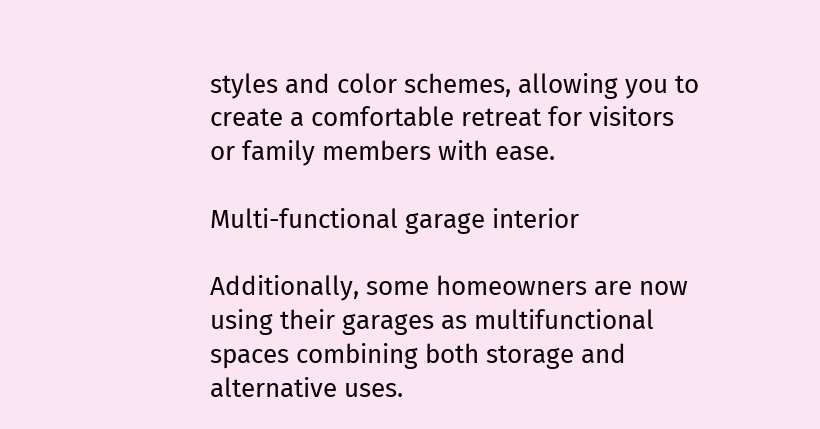styles and color schemes, allowing you to create a comfortable retreat for visitors or family members with ease.

Multi-functional garage interior

Additionally, some homeowners are now using their garages as multifunctional spaces combining both storage and alternative uses.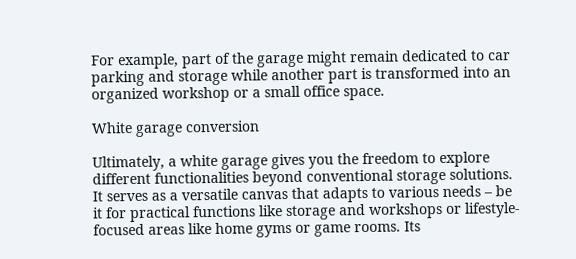For example, part of the garage might remain dedicated to car parking and storage while another part is transformed into an organized workshop or a small office space.

White garage conversion

Ultimately, a white garage gives you the freedom to explore different functionalities beyond conventional storage solutions. It serves as a versatile canvas that adapts to various needs – be it for practical functions like storage and workshops or lifestyle-focused areas like home gyms or game rooms. Its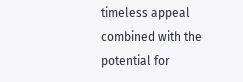timeless appeal combined with the potential for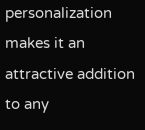personalization makes it an attractive addition to any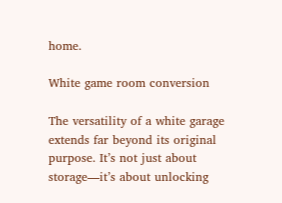home.

White game room conversion

The versatility of a white garage extends far beyond its original purpose. It’s not just about storage—it’s about unlocking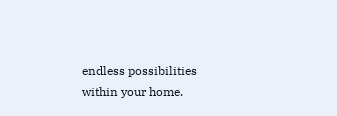endless possibilities within your home.